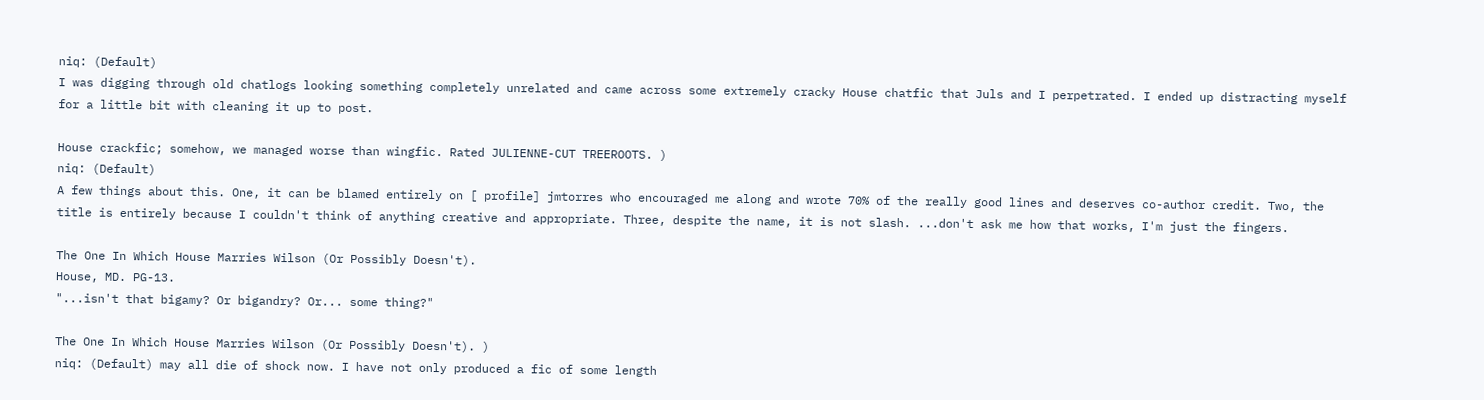niq: (Default)
I was digging through old chatlogs looking something completely unrelated and came across some extremely cracky House chatfic that Juls and I perpetrated. I ended up distracting myself for a little bit with cleaning it up to post.

House crackfic; somehow, we managed worse than wingfic. Rated JULIENNE-CUT TREEROOTS. )
niq: (Default)
A few things about this. One, it can be blamed entirely on [ profile] jmtorres who encouraged me along and wrote 70% of the really good lines and deserves co-author credit. Two, the title is entirely because I couldn't think of anything creative and appropriate. Three, despite the name, it is not slash. ...don't ask me how that works, I'm just the fingers.

The One In Which House Marries Wilson (Or Possibly Doesn't).
House, MD. PG-13.
"...isn't that bigamy? Or bigandry? Or... some thing?"

The One In Which House Marries Wilson (Or Possibly Doesn't). )
niq: (Default) may all die of shock now. I have not only produced a fic of some length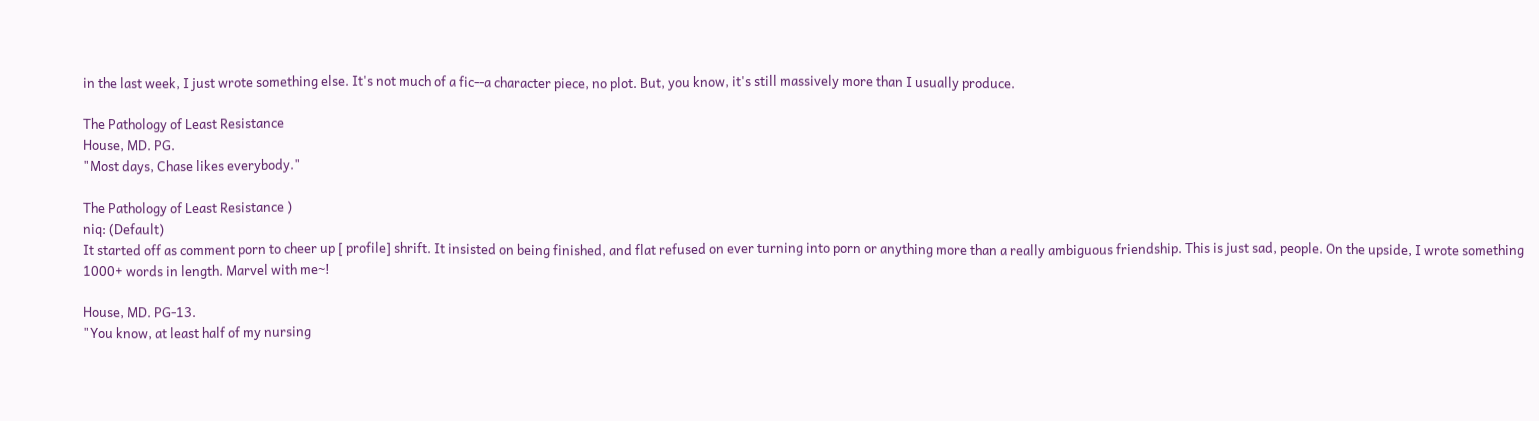in the last week, I just wrote something else. It's not much of a fic--a character piece, no plot. But, you know, it's still massively more than I usually produce.

The Pathology of Least Resistance
House, MD. PG.
"Most days, Chase likes everybody."

The Pathology of Least Resistance )
niq: (Default)
It started off as comment porn to cheer up [ profile] shrift. It insisted on being finished, and flat refused on ever turning into porn or anything more than a really ambiguous friendship. This is just sad, people. On the upside, I wrote something 1000+ words in length. Marvel with me~!

House, MD. PG-13.
"You know, at least half of my nursing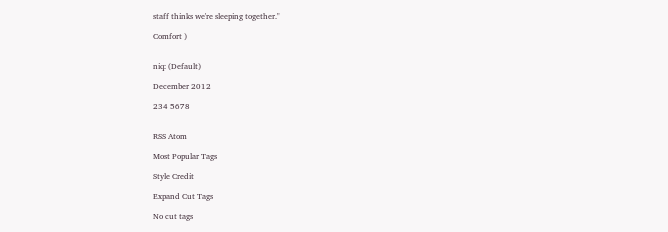staff thinks we're sleeping together."

Comfort )


niq: (Default)

December 2012

234 5678


RSS Atom

Most Popular Tags

Style Credit

Expand Cut Tags

No cut tags